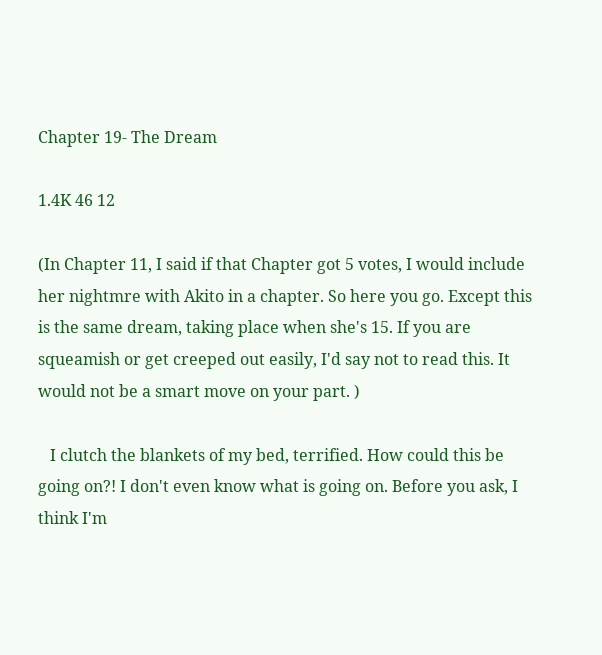Chapter 19- The Dream

1.4K 46 12

(In Chapter 11, I said if that Chapter got 5 votes, I would include her nightmre with Akito in a chapter. So here you go. Except this is the same dream, taking place when she's 15. If you are squeamish or get creeped out easily, I'd say not to read this. It would not be a smart move on your part. )

   I clutch the blankets of my bed, terrified. How could this be going on?! I don't even know what is going on. Before you ask, I think I'm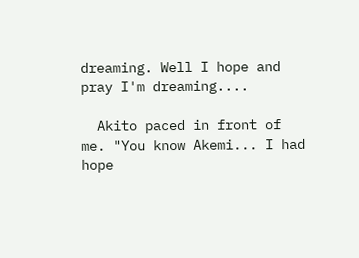dreaming. Well I hope and pray I'm dreaming....

  Akito paced in front of me. "You know Akemi... I had hope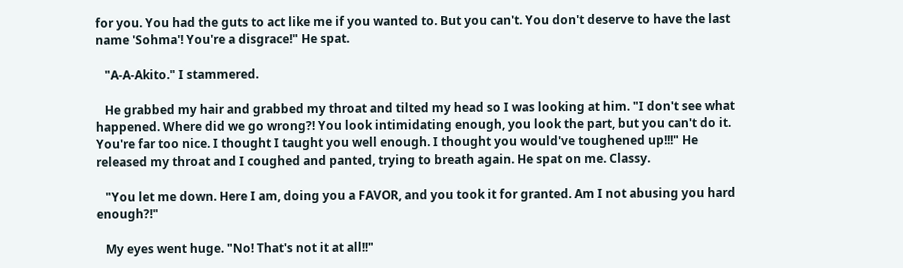for you. You had the guts to act like me if you wanted to. But you can't. You don't deserve to have the last name 'Sohma'! You're a disgrace!" He spat.

   "A-A-Akito." I stammered.

   He grabbed my hair and grabbed my throat and tilted my head so I was looking at him. "I don't see what happened. Where did we go wrong?! You look intimidating enough, you look the part, but you can't do it. You're far too nice. I thought I taught you well enough. I thought you would've toughened up!!!" He released my throat and I coughed and panted, trying to breath again. He spat on me. Classy.

   "You let me down. Here I am, doing you a FAVOR, and you took it for granted. Am I not abusing you hard enough?!"

   My eyes went huge. "No! That's not it at all!!"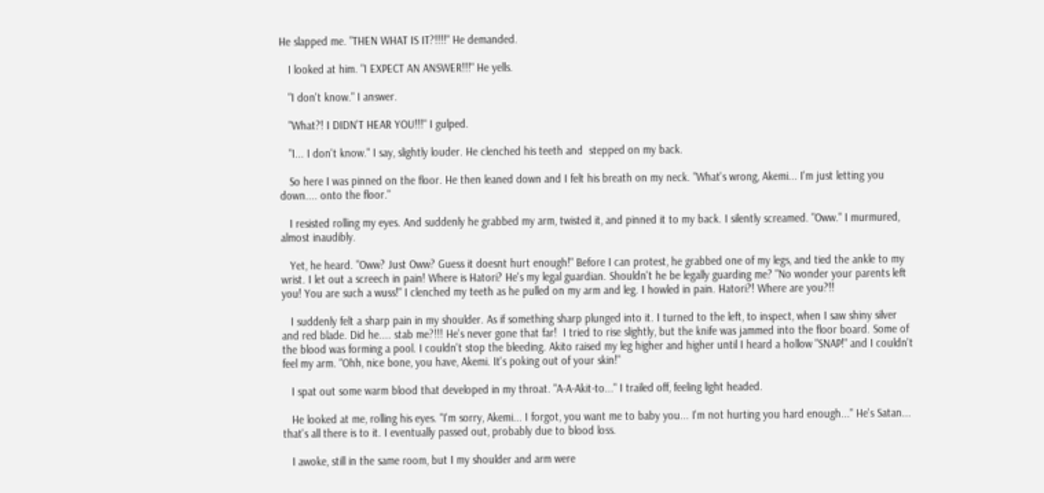He slapped me. "THEN WHAT IS IT?!!!!" He demanded.

   I looked at him. "I EXPECT AN ANSWER!!!" He yells.

   "I don't know." I answer.

   "What?! I DIDN'T HEAR YOU!!!" I gulped.

   "I... I don't know." I say, slightly louder. He clenched his teeth and  stepped on my back.

   So here I was pinned on the floor. He then leaned down and I felt his breath on my neck. "What's wrong, Akemi... I'm just letting you down.... onto the floor."

   I resisted rolling my eyes. And suddenly he grabbed my arm, twisted it, and pinned it to my back. I silently screamed. "Oww." I murmured, almost inaudibly.

   Yet, he heard. "Oww? Just Oww? Guess it doesnt hurt enough!" Before I can protest, he grabbed one of my legs, and tied the ankle to my wrist. I let out a screech in pain! Where is Hatori? He's my legal guardian. Shouldn't he be legally guarding me? "No wonder your parents left you! You are such a wuss!" I clenched my teeth as he pulled on my arm and leg. I howled in pain. Hatori?! Where are you?!!

   I suddenly felt a sharp pain in my shoulder. As if something sharp plunged into it. I turned to the left, to inspect, when I saw shiny silver and red blade. Did he.... stab me?!!! He's never gone that far!  I tried to rise slightly, but the knife was jammed into the floor board. Some of the blood was forming a pool. I couldn't stop the bleeding. Akito raised my leg higher and higher until I heard a hollow "SNAP!" and I couldn't feel my arm. "Ohh, nice bone, you have, Akemi. It's poking out of your skin!"

   I spat out some warm blood that developed in my throat. "A-A-Akit-to..." I trailed off, feeling light headed.

   He looked at me, rolling his eyes. "I'm sorry, Akemi... I forgot, you want me to baby you... I'm not hurting you hard enough..." He's Satan... that's all there is to it. I eventually passed out, probably due to blood loss.

   I awoke, still in the same room, but I my shoulder and arm were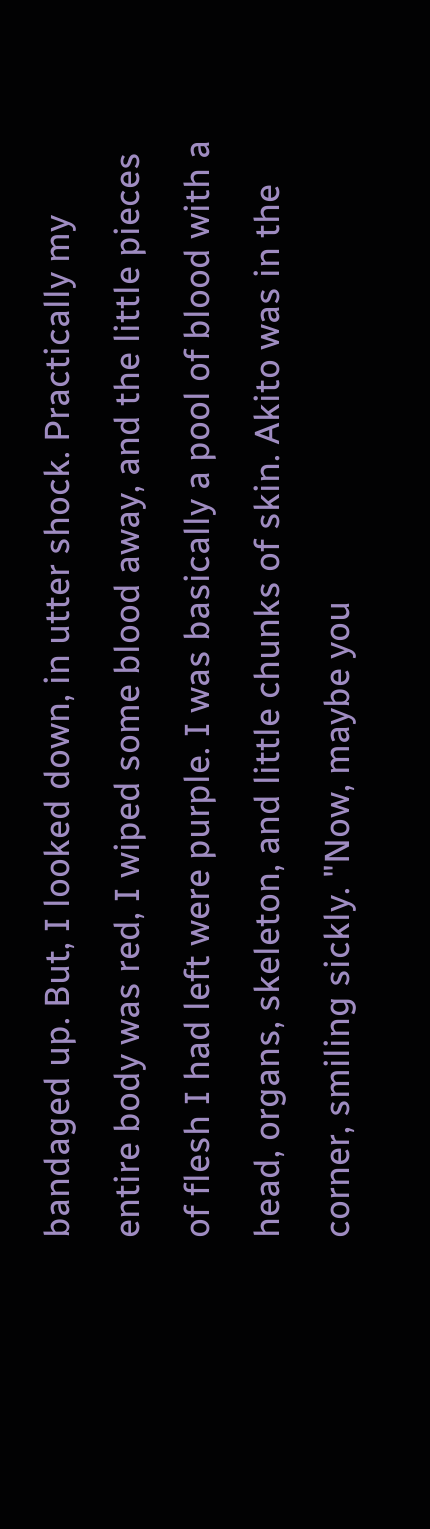bandaged up. But, I looked down, in utter shock. Practically my entire body was red, I wiped some blood away, and the little pieces of flesh I had left were purple. I was basically a pool of blood with a head, organs, skeleton, and little chunks of skin. Akito was in the corner, smiling sickly. "Now, maybe you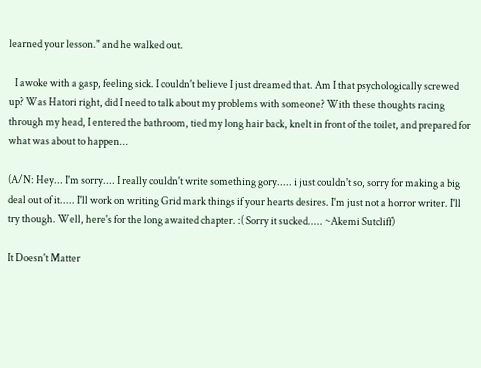learned your lesson." and he walked out.

   I awoke with a gasp, feeling sick. I couldn't believe I just dreamed that. Am I that psychologically screwed up? Was Hatori right, did I need to talk about my problems with someone? With these thoughts racing through my head, I entered the bathroom, tied my long hair back, knelt in front of the toilet, and prepared for what was about to happen...

(A/N: Hey... I'm sorry.... I really couldn't write something gory..... i just couldn't so, sorry for making a big deal out of it..... I'll work on writing Grid mark things if your hearts desires. I'm just not a horror writer. I'll try though. Well, here's for the long awaited chapter. :( Sorry it sucked..... ~Akemi Sutcliff)

It Doesn't Matter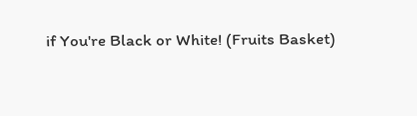if You're Black or White! (Fruits Basket)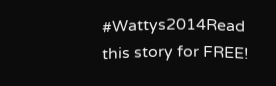#Wattys2014Read this story for FREE!